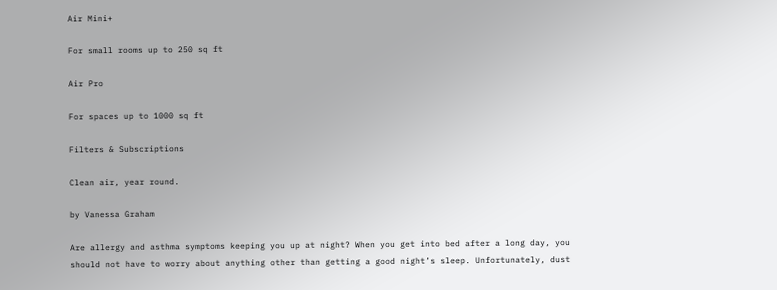Air Mini+

For small rooms up to 250 sq ft

Air Pro

For spaces up to 1000 sq ft

Filters & Subscriptions

Clean air, year round.

by Vanessa Graham

Are allergy and asthma symptoms keeping you up at night? When you get into bed after a long day, you should not have to worry about anything other than getting a good night’s sleep. Unfortunately, dust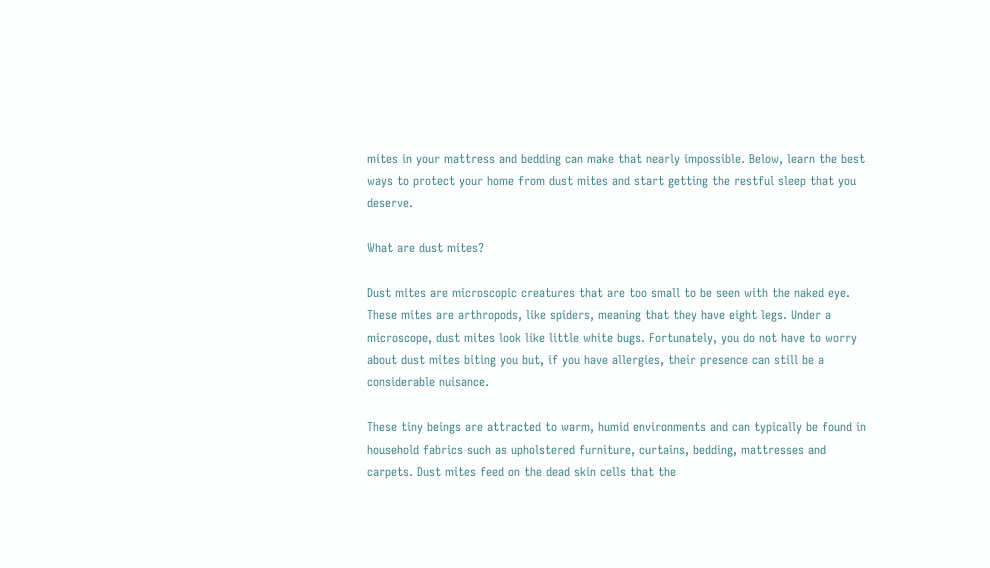mites in your mattress and bedding can make that nearly impossible. Below, learn the best ways to protect your home from dust mites and start getting the restful sleep that you deserve.

What are dust mites?

Dust mites are microscopic creatures that are too small to be seen with the naked eye. These mites are arthropods, like spiders, meaning that they have eight legs. Under a microscope, dust mites look like little white bugs. Fortunately, you do not have to worry about dust mites biting you but, if you have allergies, their presence can still be a considerable nuisance.

These tiny beings are attracted to warm, humid environments and can typically be found in household fabrics such as upholstered furniture, curtains, bedding, mattresses and carpets. Dust mites feed on the dead skin cells that the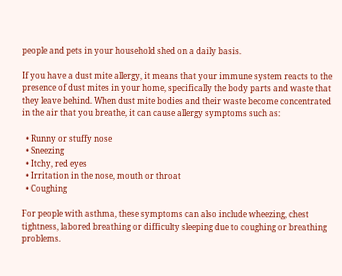people and pets in your household shed on a daily basis.

If you have a dust mite allergy, it means that your immune system reacts to the presence of dust mites in your home, specifically the body parts and waste that they leave behind. When dust mite bodies and their waste become concentrated in the air that you breathe, it can cause allergy symptoms such as:

  • Runny or stuffy nose
  • Sneezing
  • Itchy, red eyes
  • Irritation in the nose, mouth or throat
  • Coughing

For people with asthma, these symptoms can also include wheezing, chest tightness, labored breathing or difficulty sleeping due to coughing or breathing problems.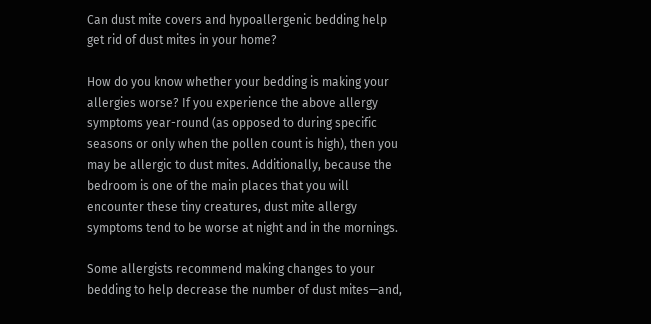Can dust mite covers and hypoallergenic bedding help get rid of dust mites in your home?

How do you know whether your bedding is making your allergies worse? If you experience the above allergy symptoms year-round (as opposed to during specific seasons or only when the pollen count is high), then you may be allergic to dust mites. Additionally, because the bedroom is one of the main places that you will encounter these tiny creatures, dust mite allergy symptoms tend to be worse at night and in the mornings.

Some allergists recommend making changes to your bedding to help decrease the number of dust mites—and,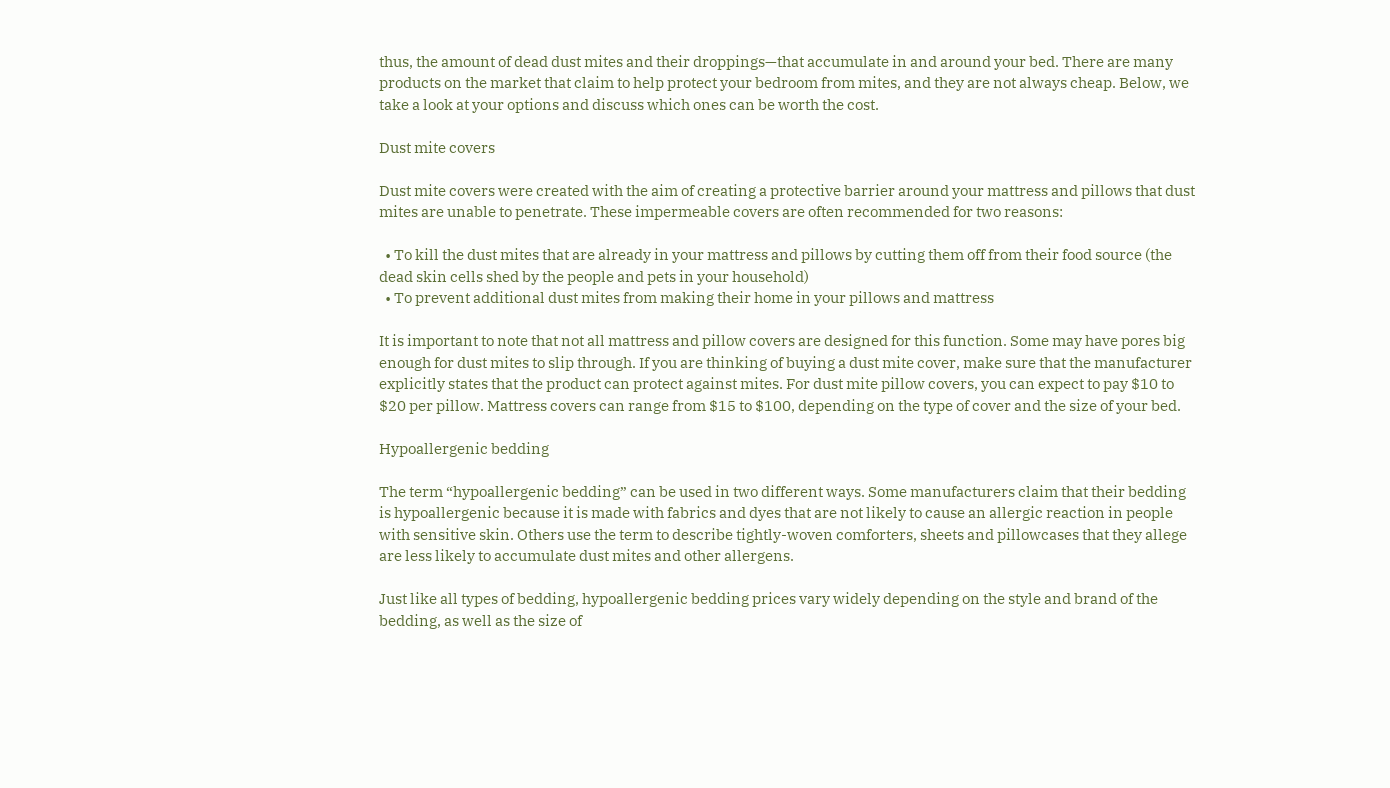thus, the amount of dead dust mites and their droppings—that accumulate in and around your bed. There are many products on the market that claim to help protect your bedroom from mites, and they are not always cheap. Below, we take a look at your options and discuss which ones can be worth the cost.

Dust mite covers

Dust mite covers were created with the aim of creating a protective barrier around your mattress and pillows that dust mites are unable to penetrate. These impermeable covers are often recommended for two reasons:

  • To kill the dust mites that are already in your mattress and pillows by cutting them off from their food source (the dead skin cells shed by the people and pets in your household)
  • To prevent additional dust mites from making their home in your pillows and mattress

It is important to note that not all mattress and pillow covers are designed for this function. Some may have pores big enough for dust mites to slip through. If you are thinking of buying a dust mite cover, make sure that the manufacturer explicitly states that the product can protect against mites. For dust mite pillow covers, you can expect to pay $10 to $20 per pillow. Mattress covers can range from $15 to $100, depending on the type of cover and the size of your bed.

Hypoallergenic bedding

The term “hypoallergenic bedding” can be used in two different ways. Some manufacturers claim that their bedding is hypoallergenic because it is made with fabrics and dyes that are not likely to cause an allergic reaction in people with sensitive skin. Others use the term to describe tightly-woven comforters, sheets and pillowcases that they allege are less likely to accumulate dust mites and other allergens.

Just like all types of bedding, hypoallergenic bedding prices vary widely depending on the style and brand of the bedding, as well as the size of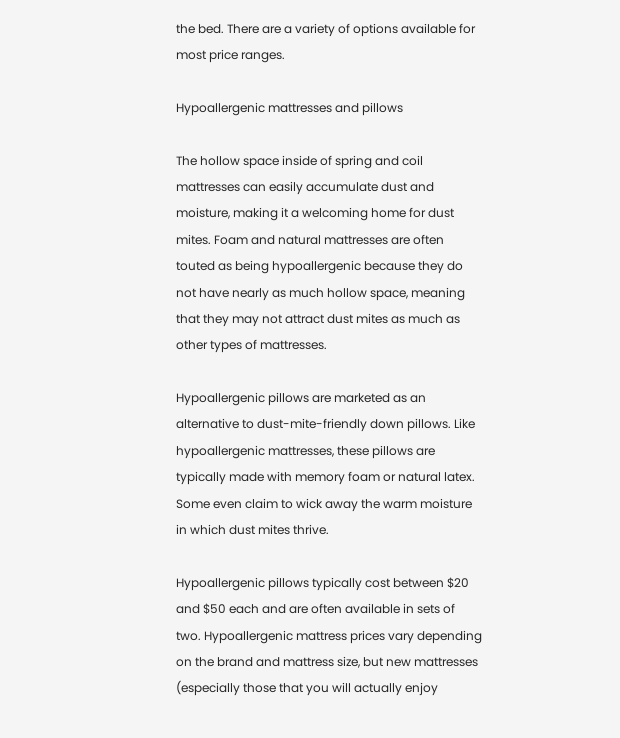the bed. There are a variety of options available for most price ranges.

Hypoallergenic mattresses and pillows

The hollow space inside of spring and coil mattresses can easily accumulate dust and moisture, making it a welcoming home for dust mites. Foam and natural mattresses are often touted as being hypoallergenic because they do not have nearly as much hollow space, meaning that they may not attract dust mites as much as other types of mattresses.

Hypoallergenic pillows are marketed as an alternative to dust-mite-friendly down pillows. Like hypoallergenic mattresses, these pillows are typically made with memory foam or natural latex. Some even claim to wick away the warm moisture in which dust mites thrive.

Hypoallergenic pillows typically cost between $20 and $50 each and are often available in sets of two. Hypoallergenic mattress prices vary depending on the brand and mattress size, but new mattresses (especially those that you will actually enjoy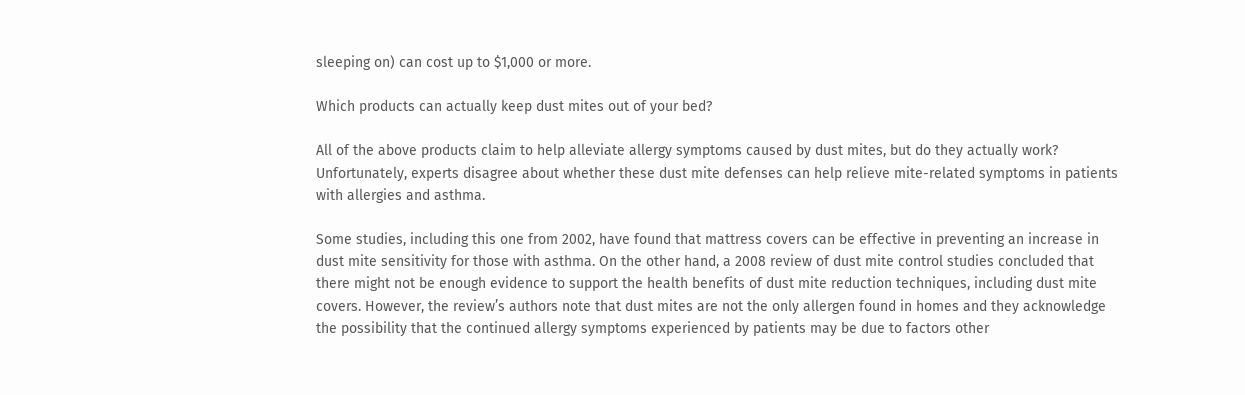sleeping on) can cost up to $1,000 or more.

Which products can actually keep dust mites out of your bed?

All of the above products claim to help alleviate allergy symptoms caused by dust mites, but do they actually work? Unfortunately, experts disagree about whether these dust mite defenses can help relieve mite-related symptoms in patients with allergies and asthma.

Some studies, including this one from 2002, have found that mattress covers can be effective in preventing an increase in dust mite sensitivity for those with asthma. On the other hand, a 2008 review of dust mite control studies concluded that there might not be enough evidence to support the health benefits of dust mite reduction techniques, including dust mite covers. However, the review’s authors note that dust mites are not the only allergen found in homes and they acknowledge the possibility that the continued allergy symptoms experienced by patients may be due to factors other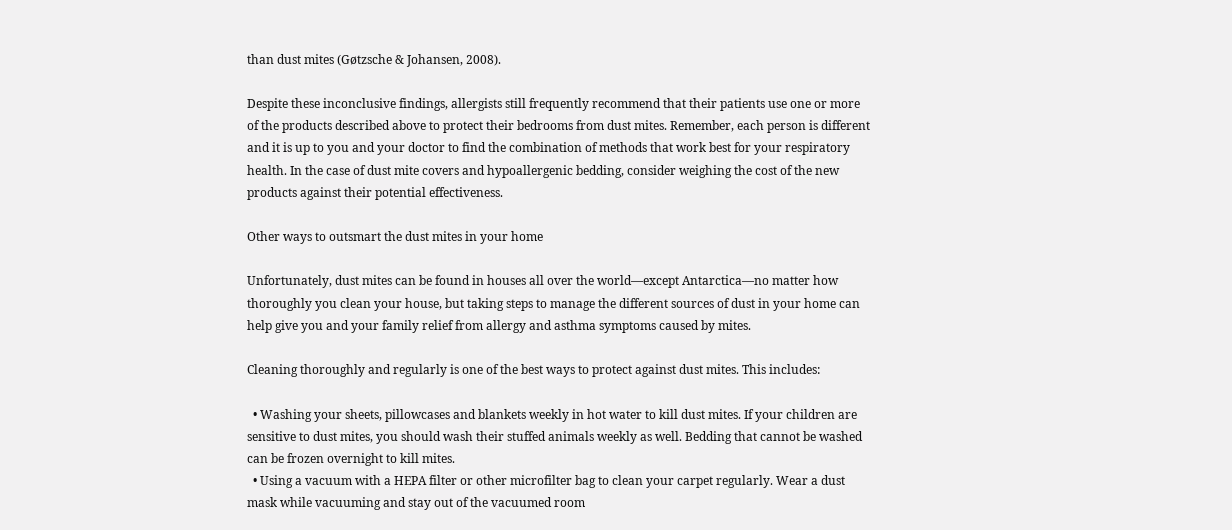than dust mites (Gøtzsche & Johansen, 2008).

Despite these inconclusive findings, allergists still frequently recommend that their patients use one or more of the products described above to protect their bedrooms from dust mites. Remember, each person is different and it is up to you and your doctor to find the combination of methods that work best for your respiratory health. In the case of dust mite covers and hypoallergenic bedding, consider weighing the cost of the new products against their potential effectiveness.

Other ways to outsmart the dust mites in your home

Unfortunately, dust mites can be found in houses all over the world—except Antarctica—no matter how thoroughly you clean your house, but taking steps to manage the different sources of dust in your home can help give you and your family relief from allergy and asthma symptoms caused by mites.

Cleaning thoroughly and regularly is one of the best ways to protect against dust mites. This includes:

  • Washing your sheets, pillowcases and blankets weekly in hot water to kill dust mites. If your children are sensitive to dust mites, you should wash their stuffed animals weekly as well. Bedding that cannot be washed can be frozen overnight to kill mites.
  • Using a vacuum with a HEPA filter or other microfilter bag to clean your carpet regularly. Wear a dust mask while vacuuming and stay out of the vacuumed room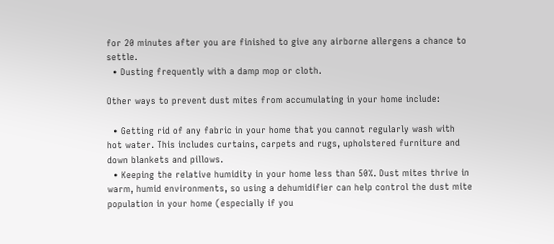for 20 minutes after you are finished to give any airborne allergens a chance to settle.
  • Dusting frequently with a damp mop or cloth.

Other ways to prevent dust mites from accumulating in your home include:

  • Getting rid of any fabric in your home that you cannot regularly wash with hot water. This includes curtains, carpets and rugs, upholstered furniture and down blankets and pillows.
  • Keeping the relative humidity in your home less than 50%. Dust mites thrive in warm, humid environments, so using a dehumidifier can help control the dust mite population in your home (especially if you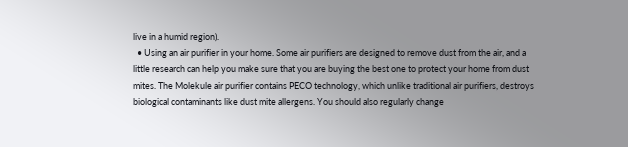live in a humid region).
  • Using an air purifier in your home. Some air purifiers are designed to remove dust from the air, and a little research can help you make sure that you are buying the best one to protect your home from dust mites. The Molekule air purifier contains PECO technology, which unlike traditional air purifiers, destroys biological contaminants like dust mite allergens. You should also regularly change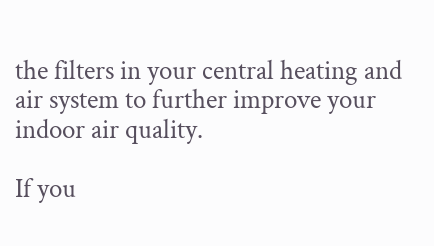the filters in your central heating and air system to further improve your indoor air quality.

If you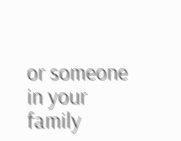or someone in your family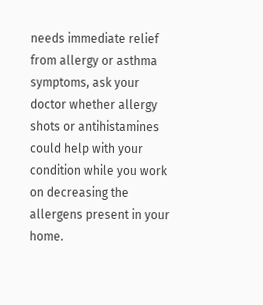needs immediate relief from allergy or asthma symptoms, ask your doctor whether allergy shots or antihistamines could help with your condition while you work on decreasing the allergens present in your home.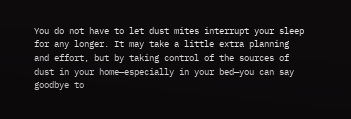You do not have to let dust mites interrupt your sleep for any longer. It may take a little extra planning and effort, but by taking control of the sources of dust in your home—especially in your bed—you can say goodbye to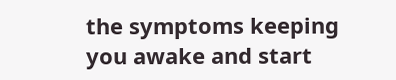the symptoms keeping you awake and start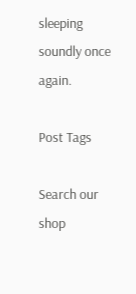sleeping soundly once again.

Post Tags

Search our shop